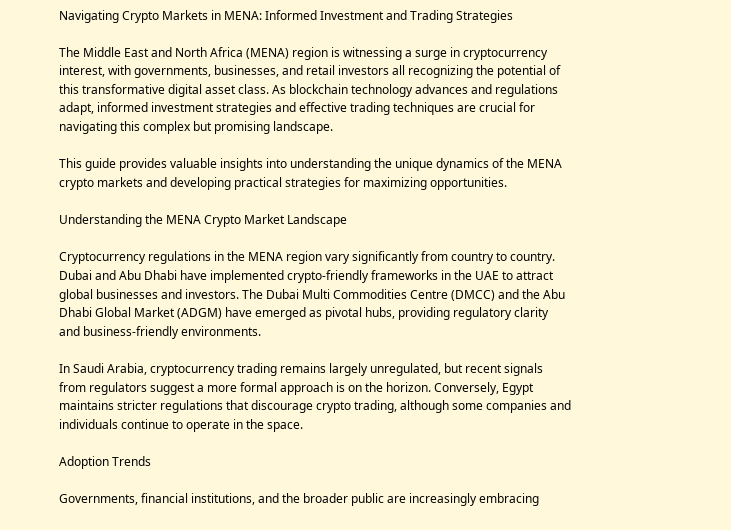Navigating Crypto Markets in MENA: Informed Investment and Trading Strategies

The Middle East and North Africa (MENA) region is witnessing a surge in cryptocurrency interest, with governments, businesses, and retail investors all recognizing the potential of this transformative digital asset class. As blockchain technology advances and regulations adapt, informed investment strategies and effective trading techniques are crucial for navigating this complex but promising landscape.

This guide provides valuable insights into understanding the unique dynamics of the MENA crypto markets and developing practical strategies for maximizing opportunities.

Understanding the MENA Crypto Market Landscape

Cryptocurrency regulations in the MENA region vary significantly from country to country. Dubai and Abu Dhabi have implemented crypto-friendly frameworks in the UAE to attract global businesses and investors. The Dubai Multi Commodities Centre (DMCC) and the Abu Dhabi Global Market (ADGM) have emerged as pivotal hubs, providing regulatory clarity and business-friendly environments.

In Saudi Arabia, cryptocurrency trading remains largely unregulated, but recent signals from regulators suggest a more formal approach is on the horizon. Conversely, Egypt maintains stricter regulations that discourage crypto trading, although some companies and individuals continue to operate in the space.

Adoption Trends

Governments, financial institutions, and the broader public are increasingly embracing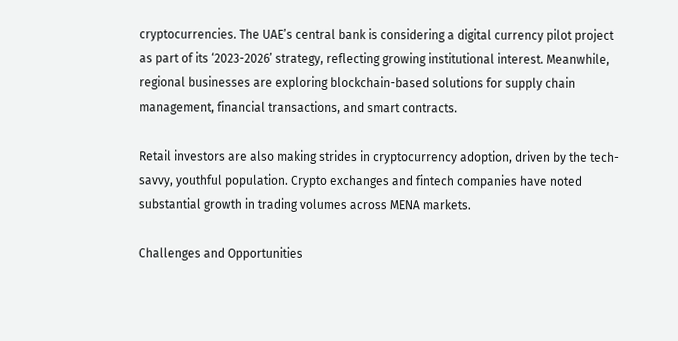cryptocurrencies. The UAE’s central bank is considering a digital currency pilot project as part of its ‘2023-2026’ strategy, reflecting growing institutional interest. Meanwhile, regional businesses are exploring blockchain-based solutions for supply chain management, financial transactions, and smart contracts.

Retail investors are also making strides in cryptocurrency adoption, driven by the tech-savvy, youthful population. Crypto exchanges and fintech companies have noted substantial growth in trading volumes across MENA markets.

Challenges and Opportunities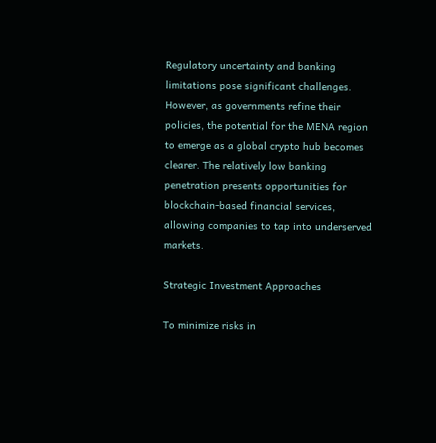Regulatory uncertainty and banking limitations pose significant challenges. However, as governments refine their policies, the potential for the MENA region to emerge as a global crypto hub becomes clearer. The relatively low banking penetration presents opportunities for blockchain-based financial services, allowing companies to tap into underserved markets.

Strategic Investment Approaches

To minimize risks in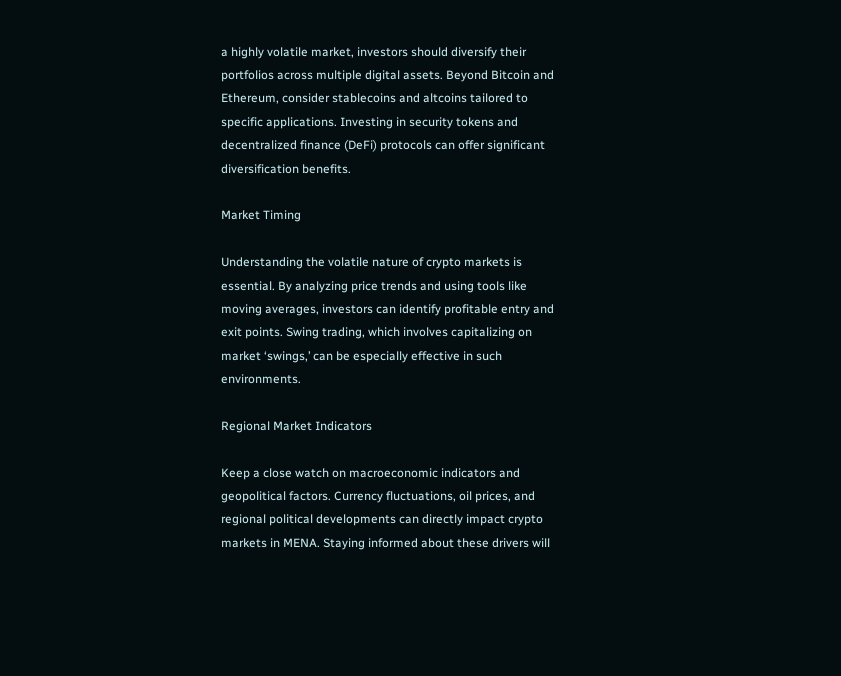a highly volatile market, investors should diversify their portfolios across multiple digital assets. Beyond Bitcoin and Ethereum, consider stablecoins and altcoins tailored to specific applications. Investing in security tokens and decentralized finance (DeFi) protocols can offer significant diversification benefits.

Market Timing

Understanding the volatile nature of crypto markets is essential. By analyzing price trends and using tools like moving averages, investors can identify profitable entry and exit points. Swing trading, which involves capitalizing on market ‘swings,’ can be especially effective in such environments.

Regional Market Indicators

Keep a close watch on macroeconomic indicators and geopolitical factors. Currency fluctuations, oil prices, and regional political developments can directly impact crypto markets in MENA. Staying informed about these drivers will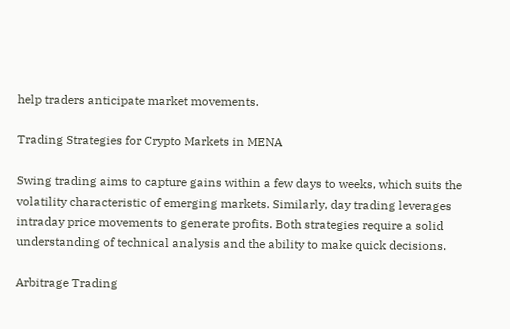help traders anticipate market movements.

Trading Strategies for Crypto Markets in MENA

Swing trading aims to capture gains within a few days to weeks, which suits the volatility characteristic of emerging markets. Similarly, day trading leverages intraday price movements to generate profits. Both strategies require a solid understanding of technical analysis and the ability to make quick decisions.

Arbitrage Trading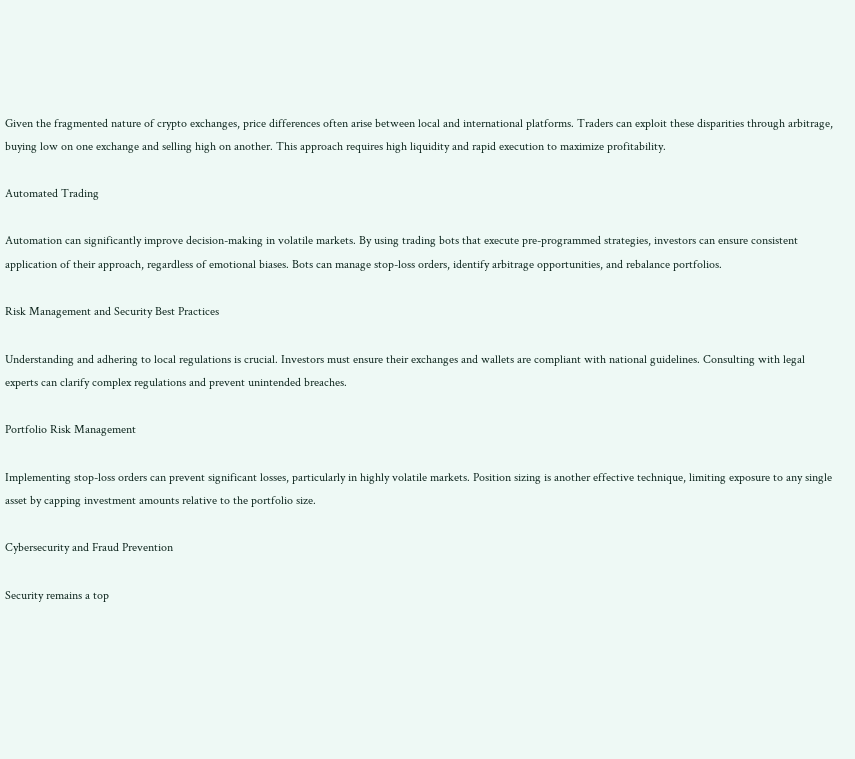Given the fragmented nature of crypto exchanges, price differences often arise between local and international platforms. Traders can exploit these disparities through arbitrage, buying low on one exchange and selling high on another. This approach requires high liquidity and rapid execution to maximize profitability.

Automated Trading

Automation can significantly improve decision-making in volatile markets. By using trading bots that execute pre-programmed strategies, investors can ensure consistent application of their approach, regardless of emotional biases. Bots can manage stop-loss orders, identify arbitrage opportunities, and rebalance portfolios.

Risk Management and Security Best Practices

Understanding and adhering to local regulations is crucial. Investors must ensure their exchanges and wallets are compliant with national guidelines. Consulting with legal experts can clarify complex regulations and prevent unintended breaches.

Portfolio Risk Management

Implementing stop-loss orders can prevent significant losses, particularly in highly volatile markets. Position sizing is another effective technique, limiting exposure to any single asset by capping investment amounts relative to the portfolio size.

Cybersecurity and Fraud Prevention

Security remains a top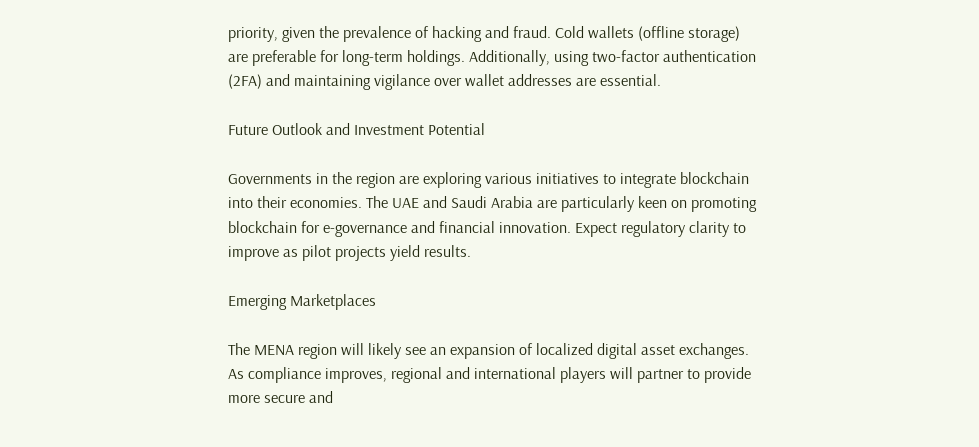priority, given the prevalence of hacking and fraud. Cold wallets (offline storage) are preferable for long-term holdings. Additionally, using two-factor authentication (2FA) and maintaining vigilance over wallet addresses are essential.

Future Outlook and Investment Potential

Governments in the region are exploring various initiatives to integrate blockchain into their economies. The UAE and Saudi Arabia are particularly keen on promoting blockchain for e-governance and financial innovation. Expect regulatory clarity to improve as pilot projects yield results.

Emerging Marketplaces

The MENA region will likely see an expansion of localized digital asset exchanges. As compliance improves, regional and international players will partner to provide more secure and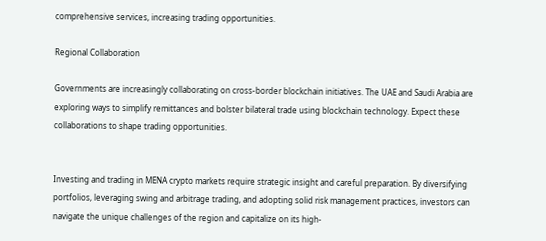comprehensive services, increasing trading opportunities.

Regional Collaboration

Governments are increasingly collaborating on cross-border blockchain initiatives. The UAE and Saudi Arabia are exploring ways to simplify remittances and bolster bilateral trade using blockchain technology. Expect these collaborations to shape trading opportunities.


Investing and trading in MENA crypto markets require strategic insight and careful preparation. By diversifying portfolios, leveraging swing and arbitrage trading, and adopting solid risk management practices, investors can navigate the unique challenges of the region and capitalize on its high-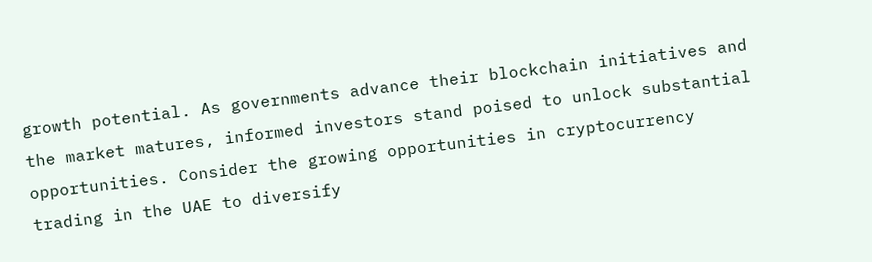growth potential. As governments advance their blockchain initiatives and the market matures, informed investors stand poised to unlock substantial opportunities. Consider the growing opportunities in cryptocurrency trading in the UAE to diversify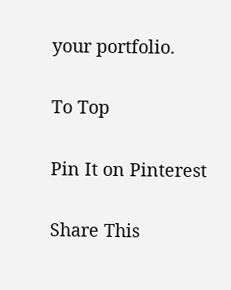your portfolio.

To Top

Pin It on Pinterest

Share This